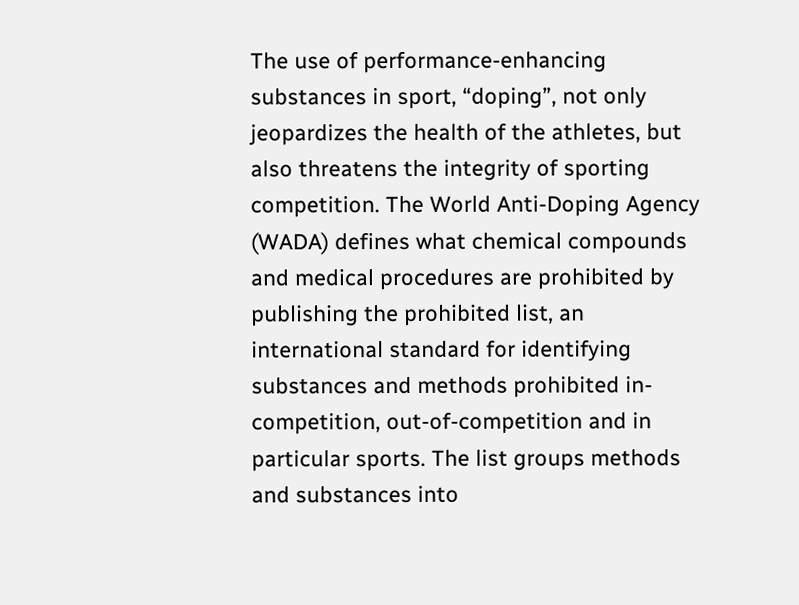The use of performance-enhancing substances in sport, “doping”, not only jeopardizes the health of the athletes, but also threatens the integrity of sporting competition. The World Anti-Doping Agency (WADA) defines what chemical compounds and medical procedures are prohibited by publishing the prohibited list, an international standard for identifying substances and methods prohibited in-competition, out-of-competition and in particular sports. The list groups methods and substances into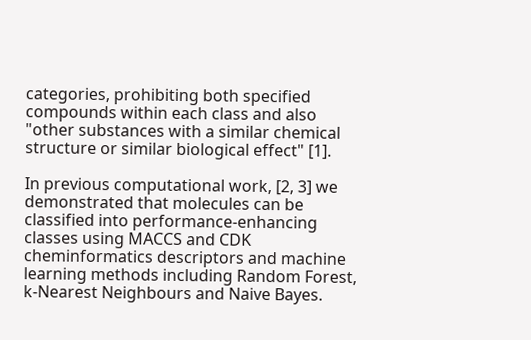categories, prohibiting both specified compounds within each class and also "other substances with a similar chemical structure or similar biological effect" [1].

In previous computational work, [2, 3] we demonstrated that molecules can be classified into performance-enhancing classes using MACCS and CDK cheminformatics descriptors and machine learning methods including Random Forest, k-Nearest Neighbours and Naive Bayes.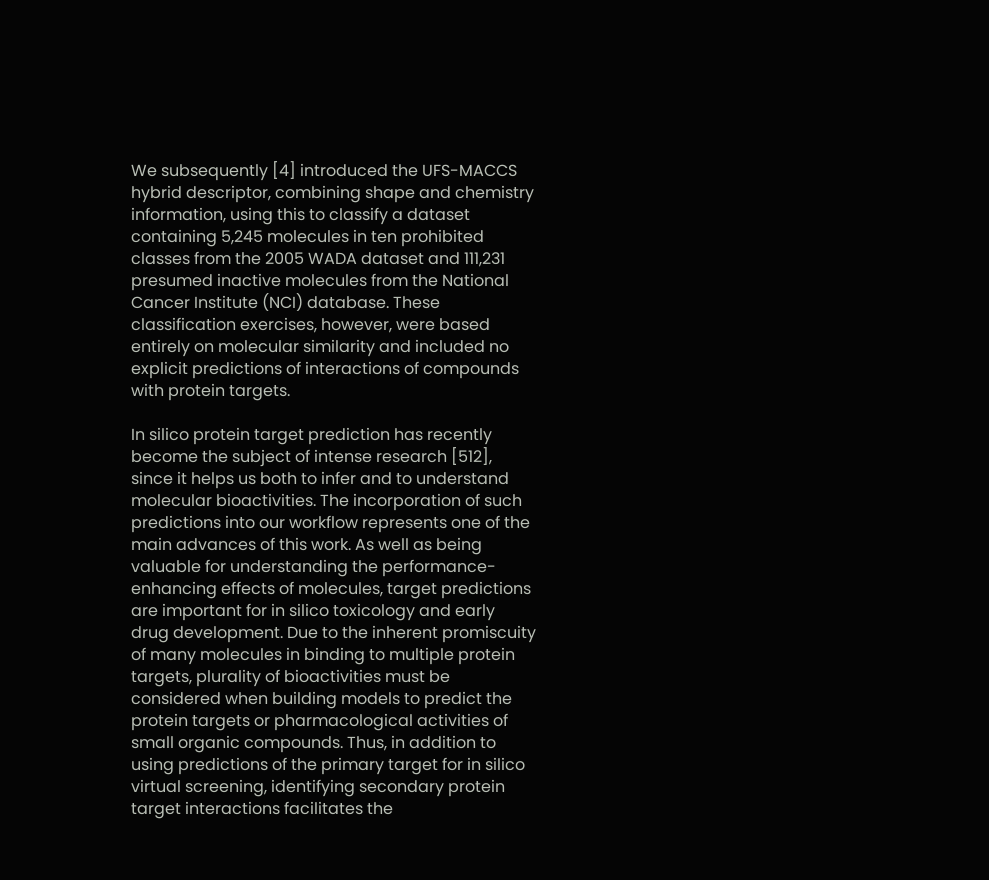We subsequently [4] introduced the UFS-MACCS hybrid descriptor, combining shape and chemistry information, using this to classify a dataset containing 5,245 molecules in ten prohibited classes from the 2005 WADA dataset and 111,231 presumed inactive molecules from the National Cancer Institute (NCI) database. These classification exercises, however, were based entirely on molecular similarity and included no explicit predictions of interactions of compounds with protein targets.

In silico protein target prediction has recently become the subject of intense research [512], since it helps us both to infer and to understand molecular bioactivities. The incorporation of such predictions into our workflow represents one of the main advances of this work. As well as being valuable for understanding the performance-enhancing effects of molecules, target predictions are important for in silico toxicology and early drug development. Due to the inherent promiscuity of many molecules in binding to multiple protein targets, plurality of bioactivities must be considered when building models to predict the protein targets or pharmacological activities of small organic compounds. Thus, in addition to using predictions of the primary target for in silico virtual screening, identifying secondary protein target interactions facilitates the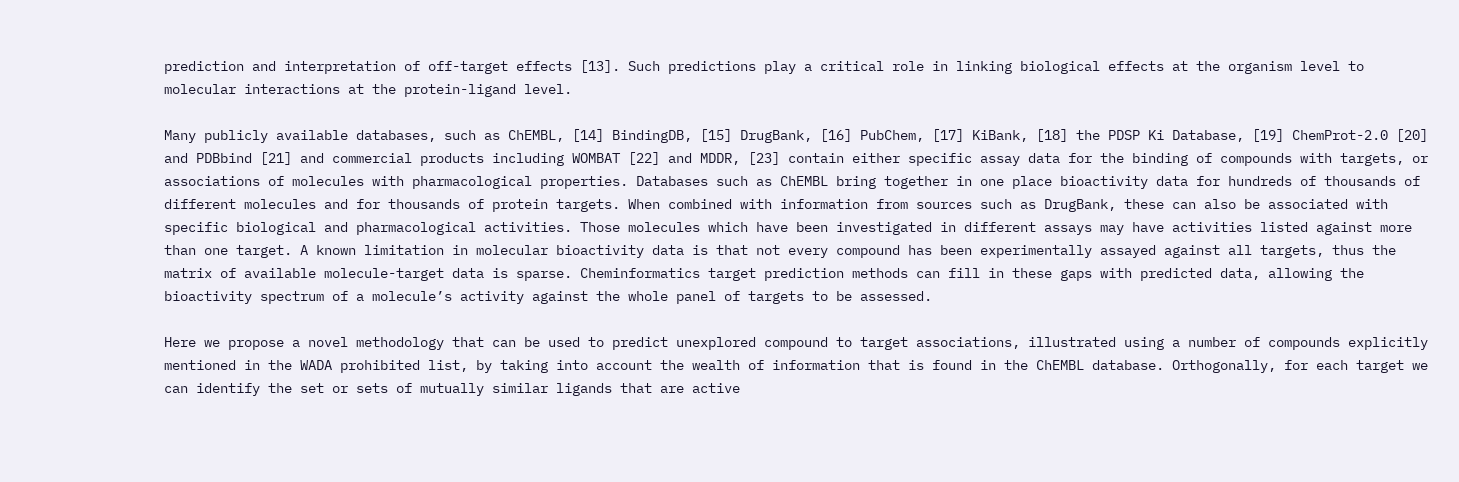prediction and interpretation of off-target effects [13]. Such predictions play a critical role in linking biological effects at the organism level to molecular interactions at the protein-ligand level.

Many publicly available databases, such as ChEMBL, [14] BindingDB, [15] DrugBank, [16] PubChem, [17] KiBank, [18] the PDSP Ki Database, [19] ChemProt-2.0 [20] and PDBbind [21] and commercial products including WOMBAT [22] and MDDR, [23] contain either specific assay data for the binding of compounds with targets, or associations of molecules with pharmacological properties. Databases such as ChEMBL bring together in one place bioactivity data for hundreds of thousands of different molecules and for thousands of protein targets. When combined with information from sources such as DrugBank, these can also be associated with specific biological and pharmacological activities. Those molecules which have been investigated in different assays may have activities listed against more than one target. A known limitation in molecular bioactivity data is that not every compound has been experimentally assayed against all targets, thus the matrix of available molecule-target data is sparse. Cheminformatics target prediction methods can fill in these gaps with predicted data, allowing the bioactivity spectrum of a molecule’s activity against the whole panel of targets to be assessed.

Here we propose a novel methodology that can be used to predict unexplored compound to target associations, illustrated using a number of compounds explicitly mentioned in the WADA prohibited list, by taking into account the wealth of information that is found in the ChEMBL database. Orthogonally, for each target we can identify the set or sets of mutually similar ligands that are active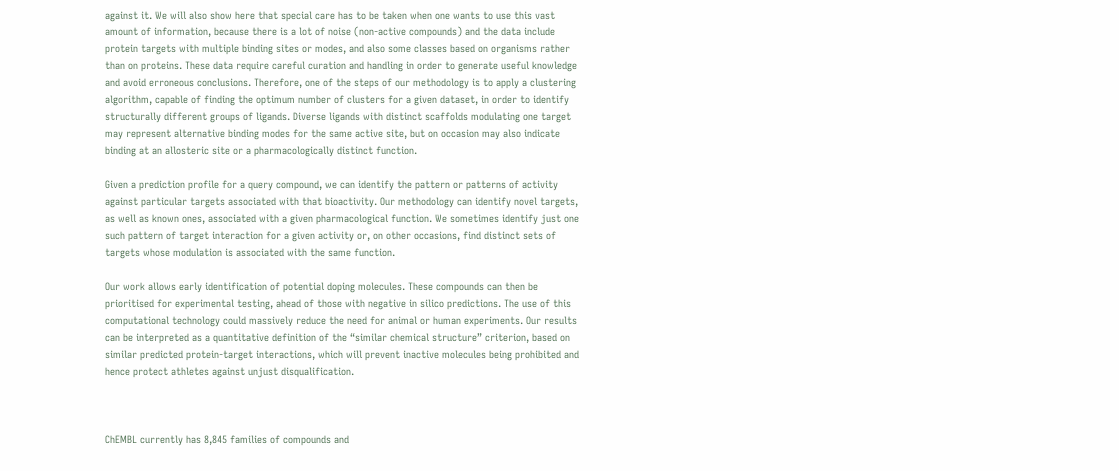against it. We will also show here that special care has to be taken when one wants to use this vast amount of information, because there is a lot of noise (non-active compounds) and the data include protein targets with multiple binding sites or modes, and also some classes based on organisms rather than on proteins. These data require careful curation and handling in order to generate useful knowledge and avoid erroneous conclusions. Therefore, one of the steps of our methodology is to apply a clustering algorithm, capable of finding the optimum number of clusters for a given dataset, in order to identify structurally different groups of ligands. Diverse ligands with distinct scaffolds modulating one target may represent alternative binding modes for the same active site, but on occasion may also indicate binding at an allosteric site or a pharmacologically distinct function.

Given a prediction profile for a query compound, we can identify the pattern or patterns of activity against particular targets associated with that bioactivity. Our methodology can identify novel targets, as well as known ones, associated with a given pharmacological function. We sometimes identify just one such pattern of target interaction for a given activity or, on other occasions, find distinct sets of targets whose modulation is associated with the same function.

Our work allows early identification of potential doping molecules. These compounds can then be prioritised for experimental testing, ahead of those with negative in silico predictions. The use of this computational technology could massively reduce the need for animal or human experiments. Our results can be interpreted as a quantitative definition of the “similar chemical structure” criterion, based on similar predicted protein-target interactions, which will prevent inactive molecules being prohibited and hence protect athletes against unjust disqualification.



ChEMBL currently has 8,845 families of compounds and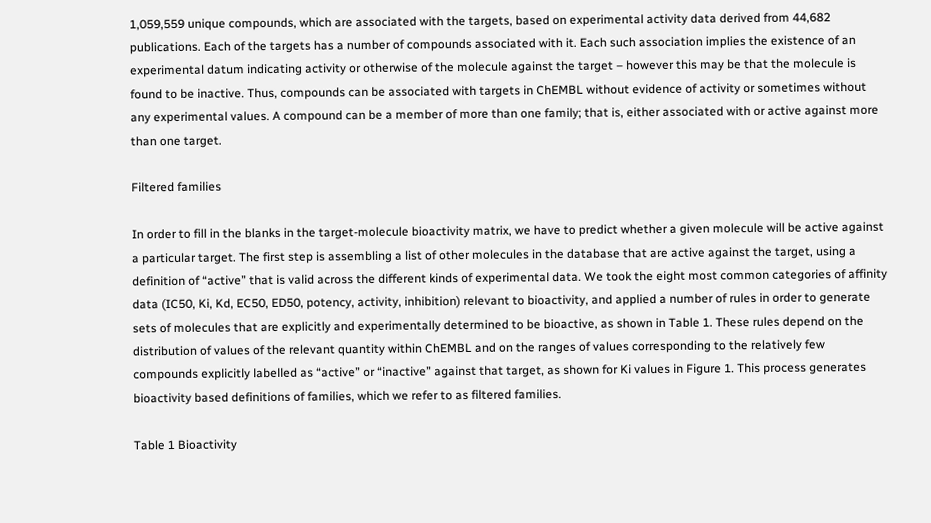1,059,559 unique compounds, which are associated with the targets, based on experimental activity data derived from 44,682 publications. Each of the targets has a number of compounds associated with it. Each such association implies the existence of an experimental datum indicating activity or otherwise of the molecule against the target – however this may be that the molecule is found to be inactive. Thus, compounds can be associated with targets in ChEMBL without evidence of activity or sometimes without any experimental values. A compound can be a member of more than one family; that is, either associated with or active against more than one target.

Filtered families

In order to fill in the blanks in the target-molecule bioactivity matrix, we have to predict whether a given molecule will be active against a particular target. The first step is assembling a list of other molecules in the database that are active against the target, using a definition of “active” that is valid across the different kinds of experimental data. We took the eight most common categories of affinity data (IC50, Ki, Kd, EC50, ED50, potency, activity, inhibition) relevant to bioactivity, and applied a number of rules in order to generate sets of molecules that are explicitly and experimentally determined to be bioactive, as shown in Table 1. These rules depend on the distribution of values of the relevant quantity within ChEMBL and on the ranges of values corresponding to the relatively few compounds explicitly labelled as “active” or “inactive” against that target, as shown for Ki values in Figure 1. This process generates bioactivity based definitions of families, which we refer to as filtered families.

Table 1 Bioactivity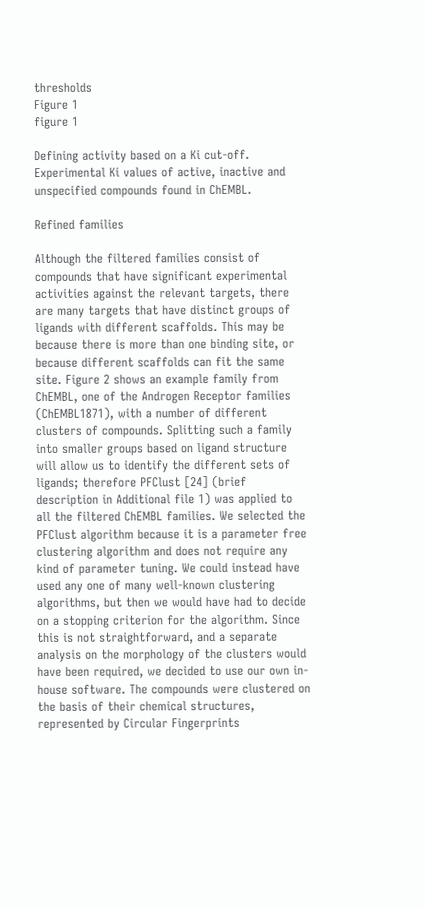thresholds
Figure 1
figure 1

Defining activity based on a Ki cut-off. Experimental Ki values of active, inactive and unspecified compounds found in ChEMBL.

Refined families

Although the filtered families consist of compounds that have significant experimental activities against the relevant targets, there are many targets that have distinct groups of ligands with different scaffolds. This may be because there is more than one binding site, or because different scaffolds can fit the same site. Figure 2 shows an example family from ChEMBL, one of the Androgen Receptor families (ChEMBL1871), with a number of different clusters of compounds. Splitting such a family into smaller groups based on ligand structure will allow us to identify the different sets of ligands; therefore PFClust [24] (brief description in Additional file 1) was applied to all the filtered ChEMBL families. We selected the PFClust algorithm because it is a parameter free clustering algorithm and does not require any kind of parameter tuning. We could instead have used any one of many well-known clustering algorithms, but then we would have had to decide on a stopping criterion for the algorithm. Since this is not straightforward, and a separate analysis on the morphology of the clusters would have been required, we decided to use our own in-house software. The compounds were clustered on the basis of their chemical structures, represented by Circular Fingerprints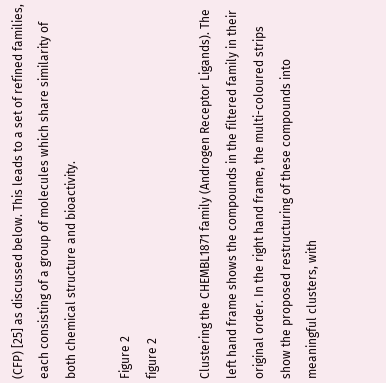(CFP) [25] as discussed below. This leads to a set of refined families, each consisting of a group of molecules which share similarity of both chemical structure and bioactivity.

Figure 2
figure 2

Clustering the CHEMBL1871 family (Androgen Receptor Ligands). The left hand frame shows the compounds in the filtered family in their original order. In the right hand frame, the multi-coloured strips show the proposed restructuring of these compounds into meaningful clusters, with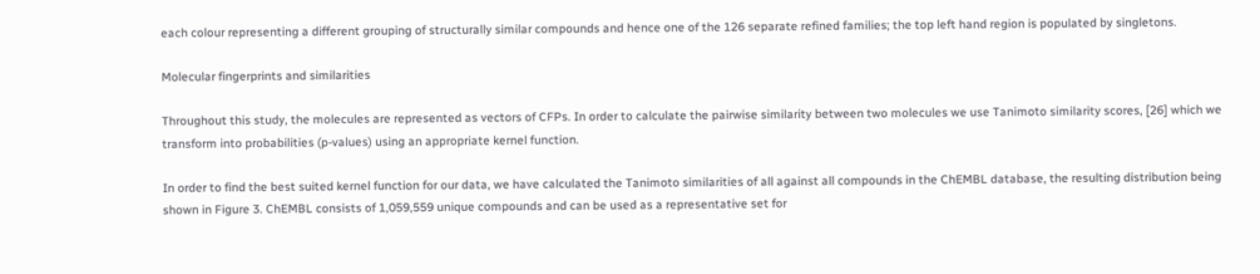each colour representing a different grouping of structurally similar compounds and hence one of the 126 separate refined families; the top left hand region is populated by singletons.

Molecular fingerprints and similarities

Throughout this study, the molecules are represented as vectors of CFPs. In order to calculate the pairwise similarity between two molecules we use Tanimoto similarity scores, [26] which we transform into probabilities (p-values) using an appropriate kernel function.

In order to find the best suited kernel function for our data, we have calculated the Tanimoto similarities of all against all compounds in the ChEMBL database, the resulting distribution being shown in Figure 3. ChEMBL consists of 1,059,559 unique compounds and can be used as a representative set for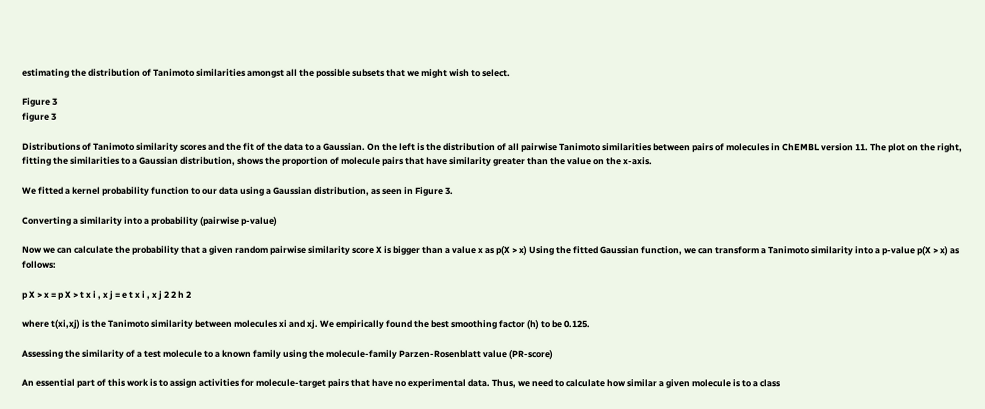estimating the distribution of Tanimoto similarities amongst all the possible subsets that we might wish to select.

Figure 3
figure 3

Distributions of Tanimoto similarity scores and the fit of the data to a Gaussian. On the left is the distribution of all pairwise Tanimoto similarities between pairs of molecules in ChEMBL version 11. The plot on the right, fitting the similarities to a Gaussian distribution, shows the proportion of molecule pairs that have similarity greater than the value on the x-axis.

We fitted a kernel probability function to our data using a Gaussian distribution, as seen in Figure 3.

Converting a similarity into a probability (pairwise p-value)

Now we can calculate the probability that a given random pairwise similarity score X is bigger than a value x as p(X > x) Using the fitted Gaussian function, we can transform a Tanimoto similarity into a p-value p(X > x) as follows:

p X > x = p X > t x i , x j = e t x i , x j 2 2 h 2

where t(xi,xj) is the Tanimoto similarity between molecules xi and xj. We empirically found the best smoothing factor (h) to be 0.125.

Assessing the similarity of a test molecule to a known family using the molecule-family Parzen-Rosenblatt value (PR-score)

An essential part of this work is to assign activities for molecule-target pairs that have no experimental data. Thus, we need to calculate how similar a given molecule is to a class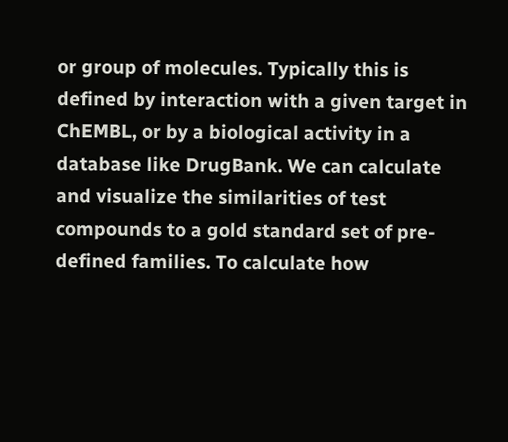or group of molecules. Typically this is defined by interaction with a given target in ChEMBL, or by a biological activity in a database like DrugBank. We can calculate and visualize the similarities of test compounds to a gold standard set of pre-defined families. To calculate how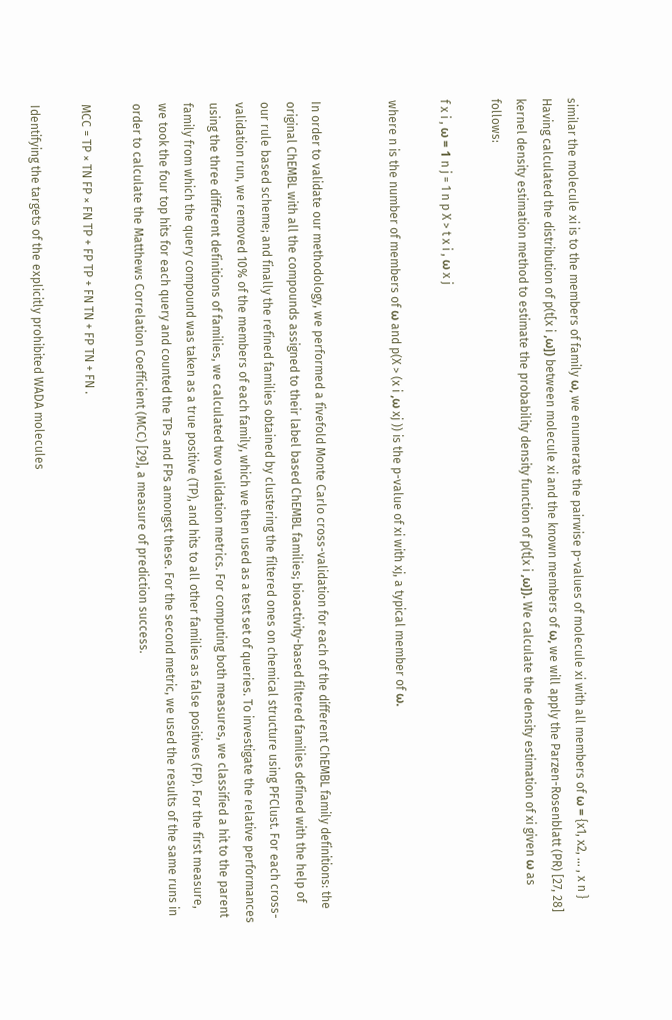similar the molecule xi is to the members of family ω, we enumerate the pairwise p-values of molecule xi with all members of ω = {x1, x2, … , x n } Having calculated the distribution of p(t[x i ,ω]) between molecule xi and the known members of ω, we will apply the Parzen-Rosenblatt (PR) [27, 28] kernel density estimation method to estimate the probability density function of p(t[x i ,ω]). We calculate the density estimation of xi given ω as follows:

f x i , ω = 1 n j = 1 n p X > t x i , ω x j

where n is the number of members of ω and p(X > (x i ,ω xj )) is the p-value of xi with xj, a typical member of ω.


In order to validate our methodology, we performed a fivefold Monte Carlo cross-validation for each of the different ChEMBL family definitions: the original ChEMBL with all the compounds assigned to their label based ChEMBL families; bioactivity-based filtered families defined with the help of our rule based scheme; and finally the refined families obtained by clustering the filtered ones on chemical structure using PFClust. For each cross-validation run, we removed 10% of the members of each family, which we then used as a test set of queries. To investigate the relative performances using the three different definitions of families, we calculated two validation metrics. For computing both measures, we classified a hit to the parent family from which the query compound was taken as a true positive (TP), and hits to all other families as false positives (FP). For the first measure, we took the four top hits for each query and counted the TPs and FPs amongst these. For the second metric, we used the results of the same runs in order to calculate the Matthews Correlation Coefficient (MCC) [29], a measure of prediction success.

MCC = TP × TN FP × FN TP + FP TP + FN TN + FP TN + FN .

Identifying the targets of the explicitly prohibited WADA molecules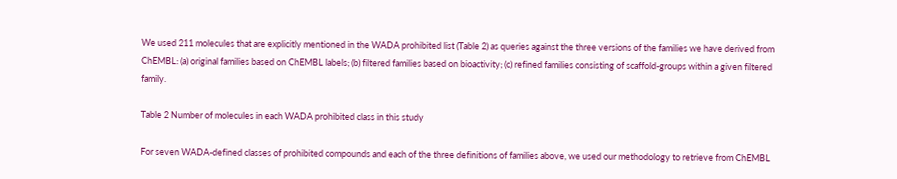We used 211 molecules that are explicitly mentioned in the WADA prohibited list (Table 2) as queries against the three versions of the families we have derived from ChEMBL: (a) original families based on ChEMBL labels; (b) filtered families based on bioactivity; (c) refined families consisting of scaffold-groups within a given filtered family.

Table 2 Number of molecules in each WADA prohibited class in this study

For seven WADA-defined classes of prohibited compounds and each of the three definitions of families above, we used our methodology to retrieve from ChEMBL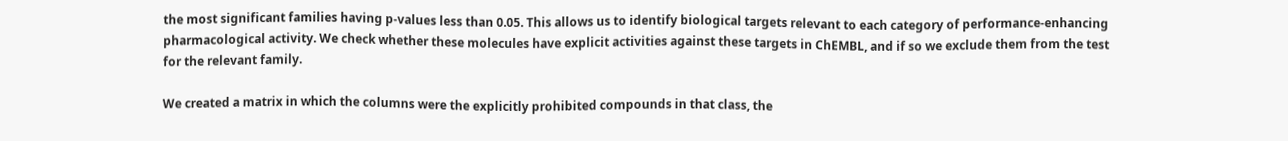the most significant families having p-values less than 0.05. This allows us to identify biological targets relevant to each category of performance-enhancing pharmacological activity. We check whether these molecules have explicit activities against these targets in ChEMBL, and if so we exclude them from the test for the relevant family.

We created a matrix in which the columns were the explicitly prohibited compounds in that class, the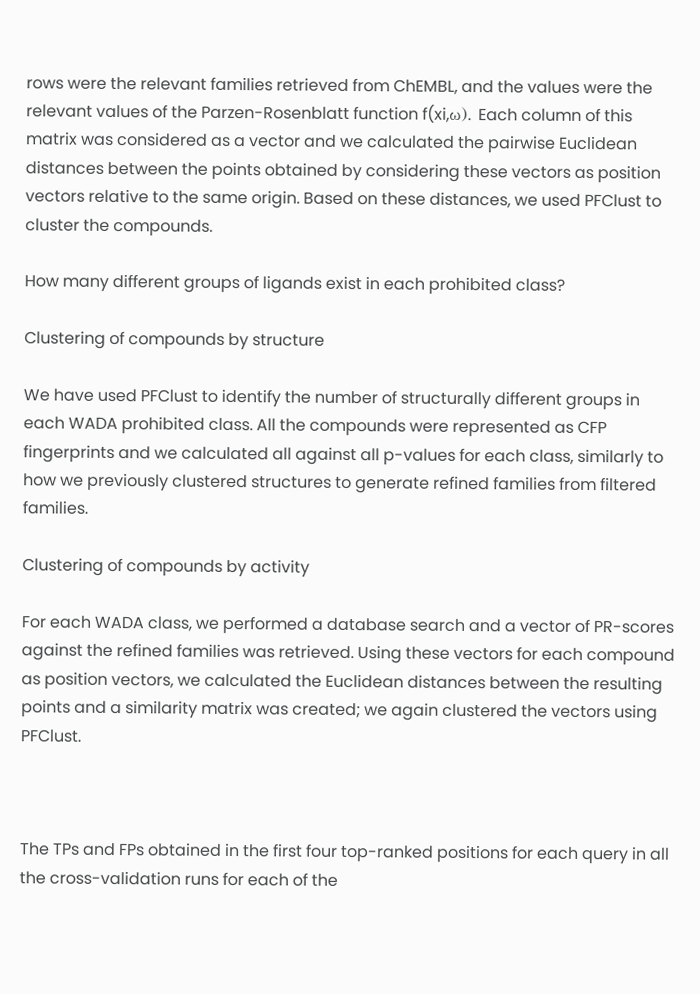rows were the relevant families retrieved from ChEMBL, and the values were the relevant values of the Parzen-Rosenblatt function f(xi,ω). Each column of this matrix was considered as a vector and we calculated the pairwise Euclidean distances between the points obtained by considering these vectors as position vectors relative to the same origin. Based on these distances, we used PFClust to cluster the compounds.

How many different groups of ligands exist in each prohibited class?

Clustering of compounds by structure

We have used PFClust to identify the number of structurally different groups in each WADA prohibited class. All the compounds were represented as CFP fingerprints and we calculated all against all p-values for each class, similarly to how we previously clustered structures to generate refined families from filtered families.

Clustering of compounds by activity

For each WADA class, we performed a database search and a vector of PR-scores against the refined families was retrieved. Using these vectors for each compound as position vectors, we calculated the Euclidean distances between the resulting points and a similarity matrix was created; we again clustered the vectors using PFClust.



The TPs and FPs obtained in the first four top-ranked positions for each query in all the cross-validation runs for each of the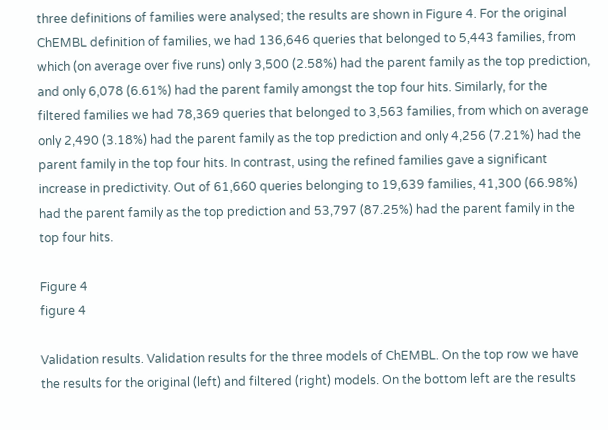three definitions of families were analysed; the results are shown in Figure 4. For the original ChEMBL definition of families, we had 136,646 queries that belonged to 5,443 families, from which (on average over five runs) only 3,500 (2.58%) had the parent family as the top prediction, and only 6,078 (6.61%) had the parent family amongst the top four hits. Similarly, for the filtered families we had 78,369 queries that belonged to 3,563 families, from which on average only 2,490 (3.18%) had the parent family as the top prediction and only 4,256 (7.21%) had the parent family in the top four hits. In contrast, using the refined families gave a significant increase in predictivity. Out of 61,660 queries belonging to 19,639 families, 41,300 (66.98%) had the parent family as the top prediction and 53,797 (87.25%) had the parent family in the top four hits.

Figure 4
figure 4

Validation results. Validation results for the three models of ChEMBL. On the top row we have the results for the original (left) and filtered (right) models. On the bottom left are the results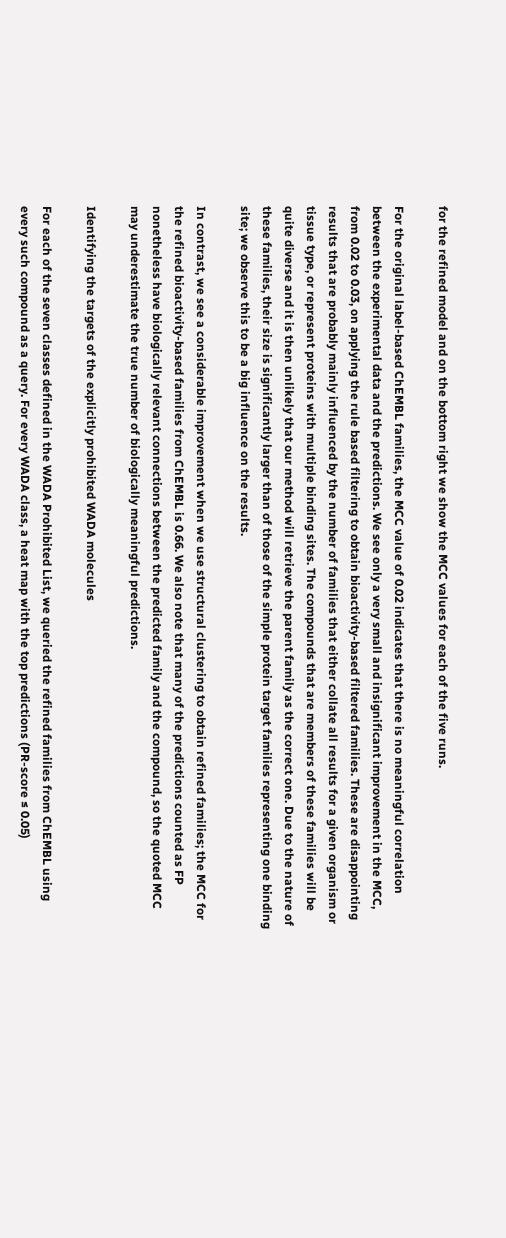for the refined model and on the bottom right we show the MCC values for each of the five runs.

For the original label-based ChEMBL families, the MCC value of 0.02 indicates that there is no meaningful correlation between the experimental data and the predictions. We see only a very small and insignificant improvement in the MCC, from 0.02 to 0.03, on applying the rule based filtering to obtain bioactivity-based filtered families. These are disappointing results that are probably mainly influenced by the number of families that either collate all results for a given organism or tissue type, or represent proteins with multiple binding sites. The compounds that are members of these families will be quite diverse and it is then unlikely that our method will retrieve the parent family as the correct one. Due to the nature of these families, their size is significantly larger than of those of the simple protein target families representing one binding site; we observe this to be a big influence on the results.

In contrast, we see a considerable improvement when we use structural clustering to obtain refined families; the MCC for the refined bioactivity-based families from ChEMBL is 0.66. We also note that many of the predictions counted as FP nonetheless have biologically relevant connections between the predicted family and the compound, so the quoted MCC may underestimate the true number of biologically meaningful predictions.

Identifying the targets of the explicitly prohibited WADA molecules

For each of the seven classes defined in the WADA Prohibited List, we queried the refined families from ChEMBL using every such compound as a query. For every WADA class, a heat map with the top predictions (PR-score ≤ 0.05)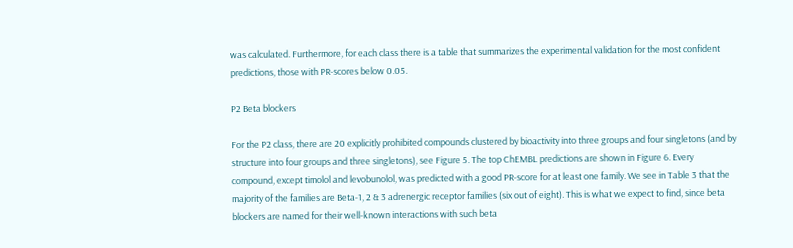was calculated. Furthermore, for each class there is a table that summarizes the experimental validation for the most confident predictions, those with PR-scores below 0.05.

P2 Beta blockers

For the P2 class, there are 20 explicitly prohibited compounds clustered by bioactivity into three groups and four singletons (and by structure into four groups and three singletons), see Figure 5. The top ChEMBL predictions are shown in Figure 6. Every compound, except timolol and levobunolol, was predicted with a good PR-score for at least one family. We see in Table 3 that the majority of the families are Beta-1, 2 & 3 adrenergic receptor families (six out of eight). This is what we expect to find, since beta blockers are named for their well-known interactions with such beta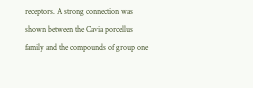receptors. A strong connection was shown between the Cavia porcellus family and the compounds of group one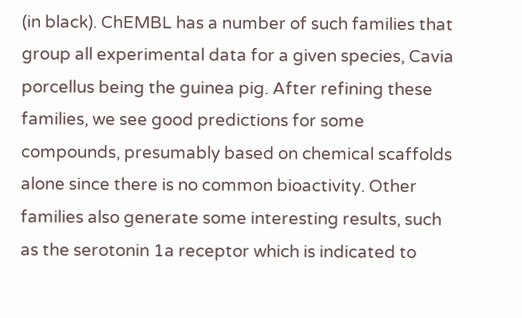(in black). ChEMBL has a number of such families that group all experimental data for a given species, Cavia porcellus being the guinea pig. After refining these families, we see good predictions for some compounds, presumably based on chemical scaffolds alone since there is no common bioactivity. Other families also generate some interesting results, such as the serotonin 1a receptor which is indicated to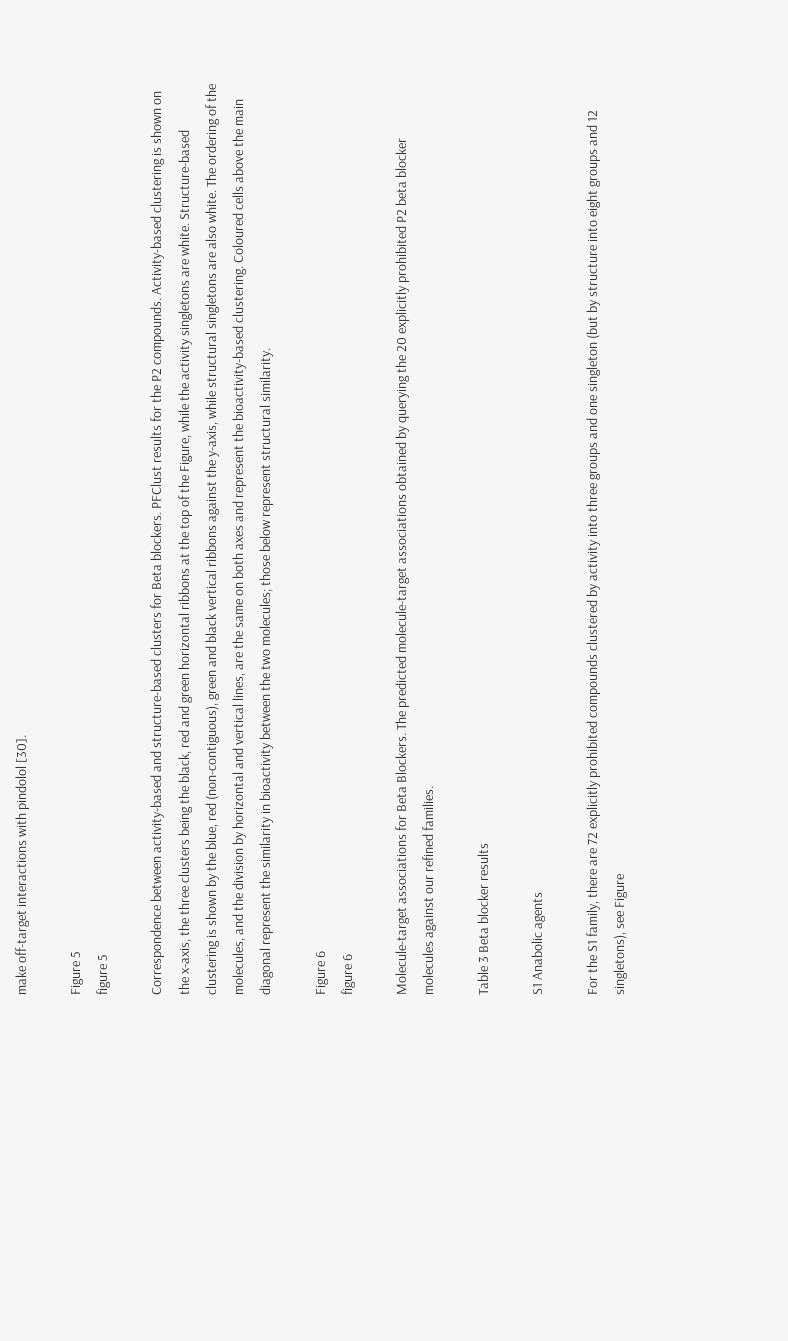make off-target interactions with pindolol [30].

Figure 5
figure 5

Correspondence between activity-based and structure-based clusters for Beta blockers. PFClust results for the P2 compounds. Activity-based clustering is shown on the x-axis, the three clusters being the black, red and green horizontal ribbons at the top of the Figure, while the activity singletons are white. Structure-based clustering is shown by the blue, red (non-contiguous), green and black vertical ribbons against the y-axis, while structural singletons are also white. The ordering of the molecules, and the division by horizontal and vertical lines, are the same on both axes and represent the bioactivity-based clustering. Coloured cells above the main diagonal represent the similarity in bioactivity between the two molecules; those below represent structural similarity.

Figure 6
figure 6

Molecule-target associations for Beta Blockers. The predicted molecule-target associations obtained by querying the 20 explicitly prohibited P2 beta blocker molecules against our refined families.

Table 3 Beta blocker results

S1 Anabolic agents

For the S1 family, there are 72 explicitly prohibited compounds clustered by activity into three groups and one singleton (but by structure into eight groups and 12 singletons), see Figure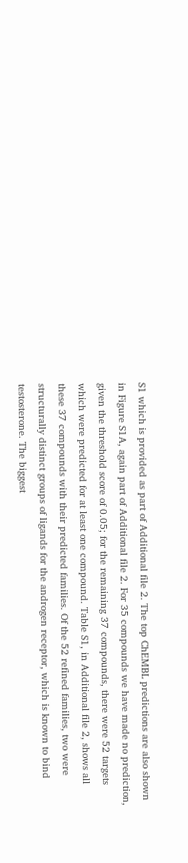S1 which is provided as part of Additional file 2. The top ChEMBL predictions are also shown in Figure S1A, again part of Additional file 2. For 35 compounds we have made no prediction, given the threshold score of 0.05; for the remaining 37 compounds, there were 52 targets which were predicted for at least one compound. Table S1, in Additional file 2, shows all these 37 compounds with their predicted families. Of the 52 refined families, two were structurally distinct groups of ligands for the androgen receptor, which is known to bind testosterone. The biggest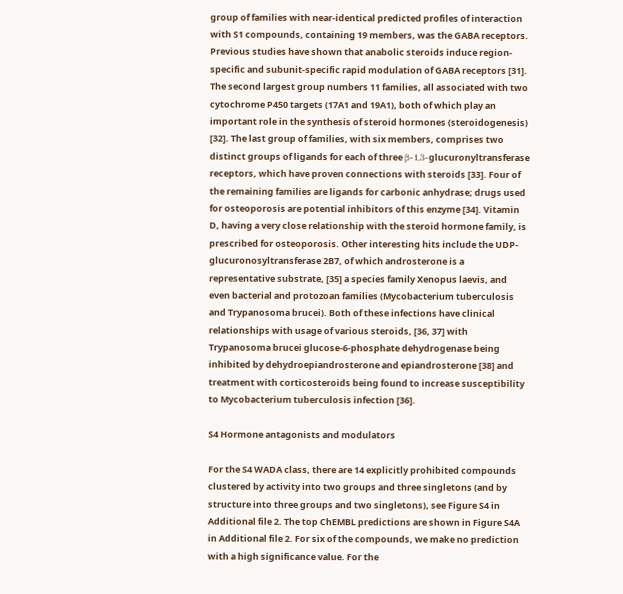group of families with near-identical predicted profiles of interaction with S1 compounds, containing 19 members, was the GABA receptors. Previous studies have shown that anabolic steroids induce region-specific and subunit-specific rapid modulation of GABA receptors [31]. The second largest group numbers 11 families, all associated with two cytochrome P450 targets (17A1 and 19A1), both of which play an important role in the synthesis of steroid hormones (steroidogenesis) [32]. The last group of families, with six members, comprises two distinct groups of ligands for each of three β-1,3-glucuronyltransferase receptors, which have proven connections with steroids [33]. Four of the remaining families are ligands for carbonic anhydrase; drugs used for osteoporosis are potential inhibitors of this enzyme [34]. Vitamin D, having a very close relationship with the steroid hormone family, is prescribed for osteoporosis. Other interesting hits include the UDP-glucuronosyltransferase 2B7, of which androsterone is a representative substrate, [35] a species family Xenopus laevis, and even bacterial and protozoan families (Mycobacterium tuberculosis and Trypanosoma brucei). Both of these infections have clinical relationships with usage of various steroids, [36, 37] with Trypanosoma brucei glucose-6-phosphate dehydrogenase being inhibited by dehydroepiandrosterone and epiandrosterone [38] and treatment with corticosteroids being found to increase susceptibility to Mycobacterium tuberculosis infection [36].

S4 Hormone antagonists and modulators

For the S4 WADA class, there are 14 explicitly prohibited compounds clustered by activity into two groups and three singletons (and by structure into three groups and two singletons), see Figure S4 in Additional file 2. The top ChEMBL predictions are shown in Figure S4A in Additional file 2. For six of the compounds, we make no prediction with a high significance value. For the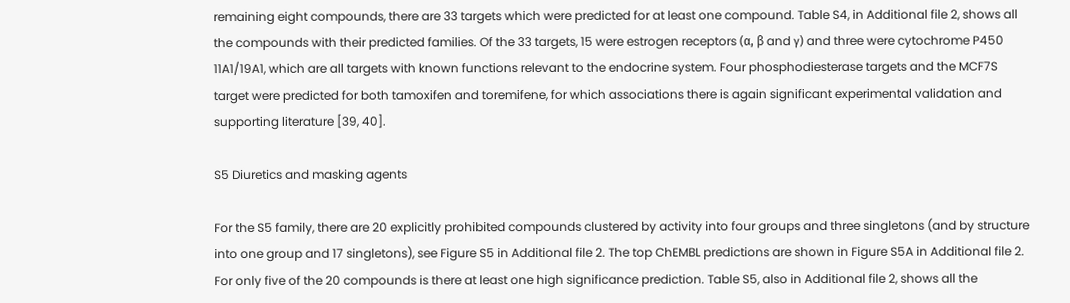remaining eight compounds, there are 33 targets which were predicted for at least one compound. Table S4, in Additional file 2, shows all the compounds with their predicted families. Of the 33 targets, 15 were estrogen receptors (α, β and γ) and three were cytochrome P450 11A1/19A1, which are all targets with known functions relevant to the endocrine system. Four phosphodiesterase targets and the MCF7S target were predicted for both tamoxifen and toremifene, for which associations there is again significant experimental validation and supporting literature [39, 40].

S5 Diuretics and masking agents

For the S5 family, there are 20 explicitly prohibited compounds clustered by activity into four groups and three singletons (and by structure into one group and 17 singletons), see Figure S5 in Additional file 2. The top ChEMBL predictions are shown in Figure S5A in Additional file 2. For only five of the 20 compounds is there at least one high significance prediction. Table S5, also in Additional file 2, shows all the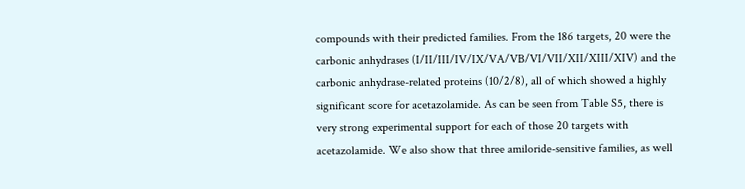compounds with their predicted families. From the 186 targets, 20 were the carbonic anhydrases (I/II/III/IV/IX/VA/VB/VI/VII/XII/XIII/XIV) and the carbonic anhydrase-related proteins (10/2/8), all of which showed a highly significant score for acetazolamide. As can be seen from Table S5, there is very strong experimental support for each of those 20 targets with acetazolamide. We also show that three amiloride-sensitive families, as well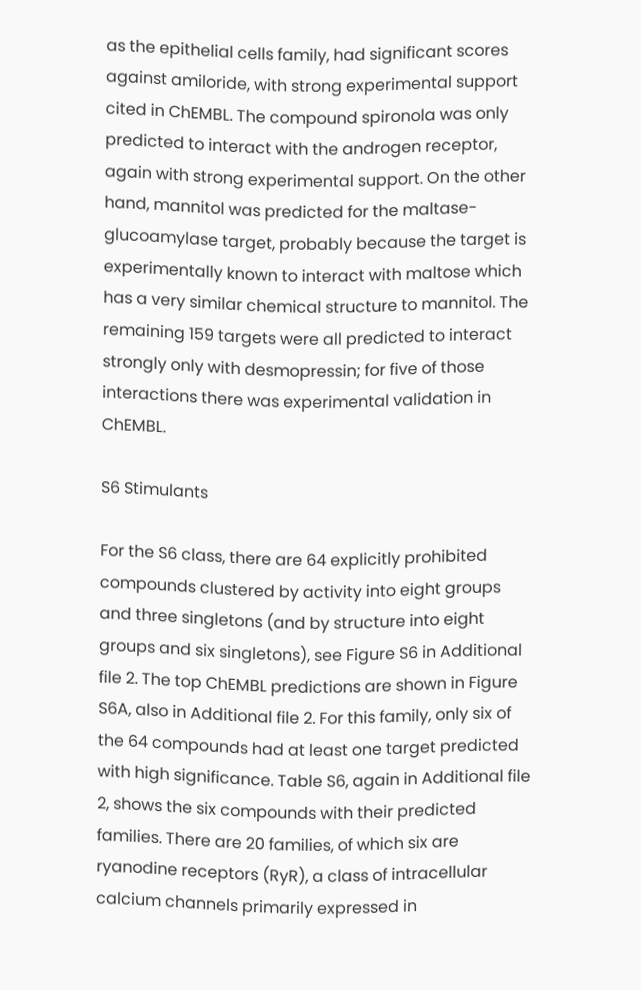as the epithelial cells family, had significant scores against amiloride, with strong experimental support cited in ChEMBL. The compound spironola was only predicted to interact with the androgen receptor, again with strong experimental support. On the other hand, mannitol was predicted for the maltase-glucoamylase target, probably because the target is experimentally known to interact with maltose which has a very similar chemical structure to mannitol. The remaining 159 targets were all predicted to interact strongly only with desmopressin; for five of those interactions there was experimental validation in ChEMBL.

S6 Stimulants

For the S6 class, there are 64 explicitly prohibited compounds clustered by activity into eight groups and three singletons (and by structure into eight groups and six singletons), see Figure S6 in Additional file 2. The top ChEMBL predictions are shown in Figure S6A, also in Additional file 2. For this family, only six of the 64 compounds had at least one target predicted with high significance. Table S6, again in Additional file 2, shows the six compounds with their predicted families. There are 20 families, of which six are ryanodine receptors (RyR), a class of intracellular calcium channels primarily expressed in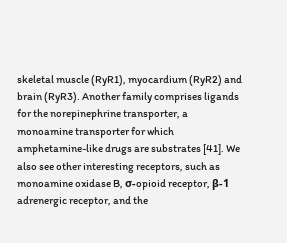skeletal muscle (RyR1), myocardium (RyR2) and brain (RyR3). Another family comprises ligands for the norepinephrine transporter, a monoamine transporter for which amphetamine-like drugs are substrates [41]. We also see other interesting receptors, such as monoamine oxidase B, σ-opioid receptor, β-1 adrenergic receptor, and the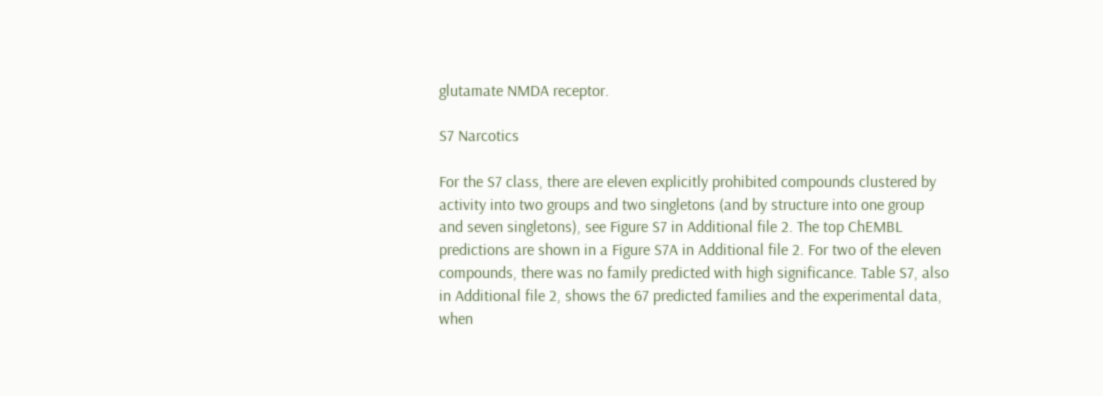glutamate NMDA receptor.

S7 Narcotics

For the S7 class, there are eleven explicitly prohibited compounds clustered by activity into two groups and two singletons (and by structure into one group and seven singletons), see Figure S7 in Additional file 2. The top ChEMBL predictions are shown in a Figure S7A in Additional file 2. For two of the eleven compounds, there was no family predicted with high significance. Table S7, also in Additional file 2, shows the 67 predicted families and the experimental data, when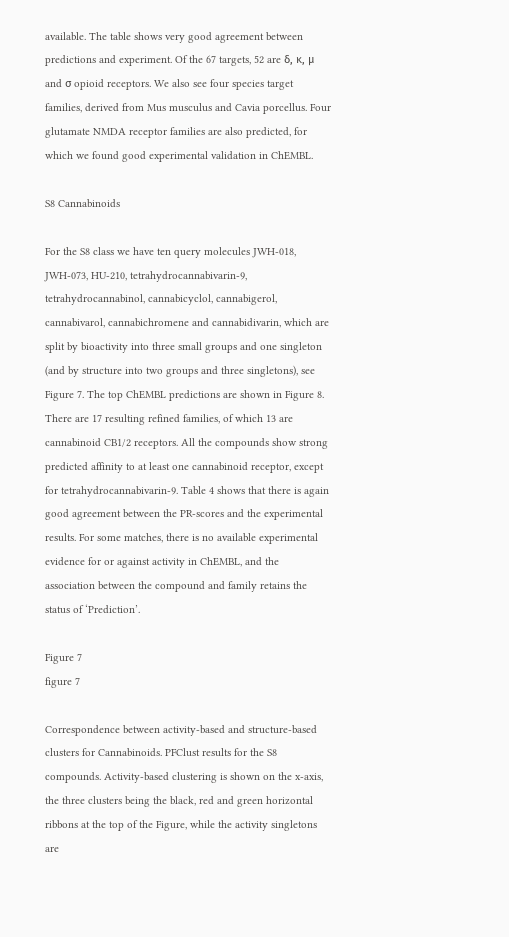available. The table shows very good agreement between predictions and experiment. Of the 67 targets, 52 are δ, κ, μ and σ opioid receptors. We also see four species target families, derived from Mus musculus and Cavia porcellus. Four glutamate NMDA receptor families are also predicted, for which we found good experimental validation in ChEMBL.

S8 Cannabinoids

For the S8 class we have ten query molecules JWH-018, JWH-073, HU-210, tetrahydrocannabivarin-9, tetrahydrocannabinol, cannabicyclol, cannabigerol, cannabivarol, cannabichromene and cannabidivarin, which are split by bioactivity into three small groups and one singleton (and by structure into two groups and three singletons), see Figure 7. The top ChEMBL predictions are shown in Figure 8. There are 17 resulting refined families, of which 13 are cannabinoid CB1/2 receptors. All the compounds show strong predicted affinity to at least one cannabinoid receptor, except for tetrahydrocannabivarin-9. Table 4 shows that there is again good agreement between the PR-scores and the experimental results. For some matches, there is no available experimental evidence for or against activity in ChEMBL, and the association between the compound and family retains the status of ‘Prediction’.

Figure 7
figure 7

Correspondence between activity-based and structure-based clusters for Cannabinoids. PFClust results for the S8 compounds. Activity-based clustering is shown on the x-axis, the three clusters being the black, red and green horizontal ribbons at the top of the Figure, while the activity singletons are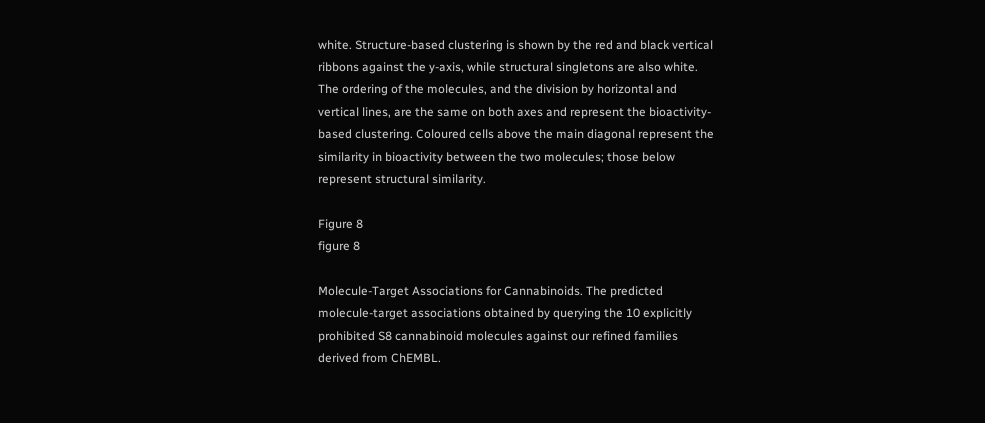white. Structure-based clustering is shown by the red and black vertical ribbons against the y-axis, while structural singletons are also white. The ordering of the molecules, and the division by horizontal and vertical lines, are the same on both axes and represent the bioactivity-based clustering. Coloured cells above the main diagonal represent the similarity in bioactivity between the two molecules; those below represent structural similarity.

Figure 8
figure 8

Molecule-Target Associations for Cannabinoids. The predicted molecule-target associations obtained by querying the 10 explicitly prohibited S8 cannabinoid molecules against our refined families derived from ChEMBL.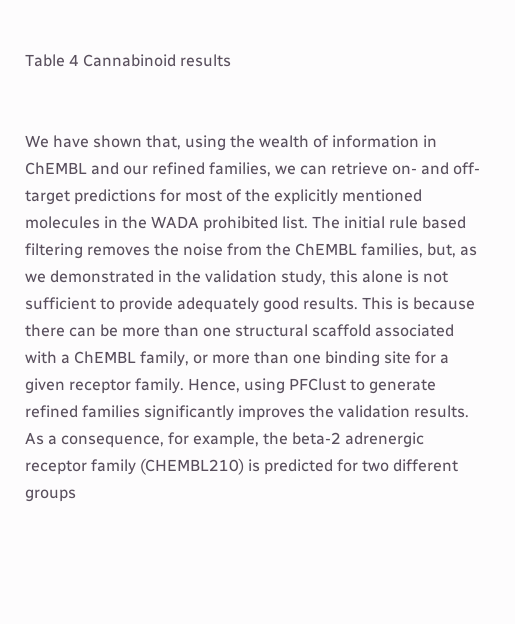Table 4 Cannabinoid results


We have shown that, using the wealth of information in ChEMBL and our refined families, we can retrieve on- and off-target predictions for most of the explicitly mentioned molecules in the WADA prohibited list. The initial rule based filtering removes the noise from the ChEMBL families, but, as we demonstrated in the validation study, this alone is not sufficient to provide adequately good results. This is because there can be more than one structural scaffold associated with a ChEMBL family, or more than one binding site for a given receptor family. Hence, using PFClust to generate refined families significantly improves the validation results. As a consequence, for example, the beta-2 adrenergic receptor family (CHEMBL210) is predicted for two different groups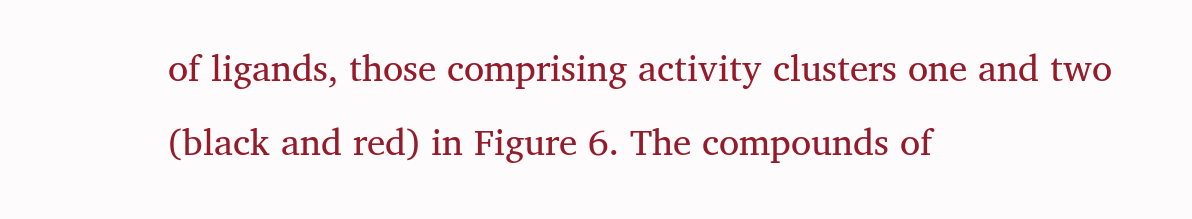of ligands, those comprising activity clusters one and two (black and red) in Figure 6. The compounds of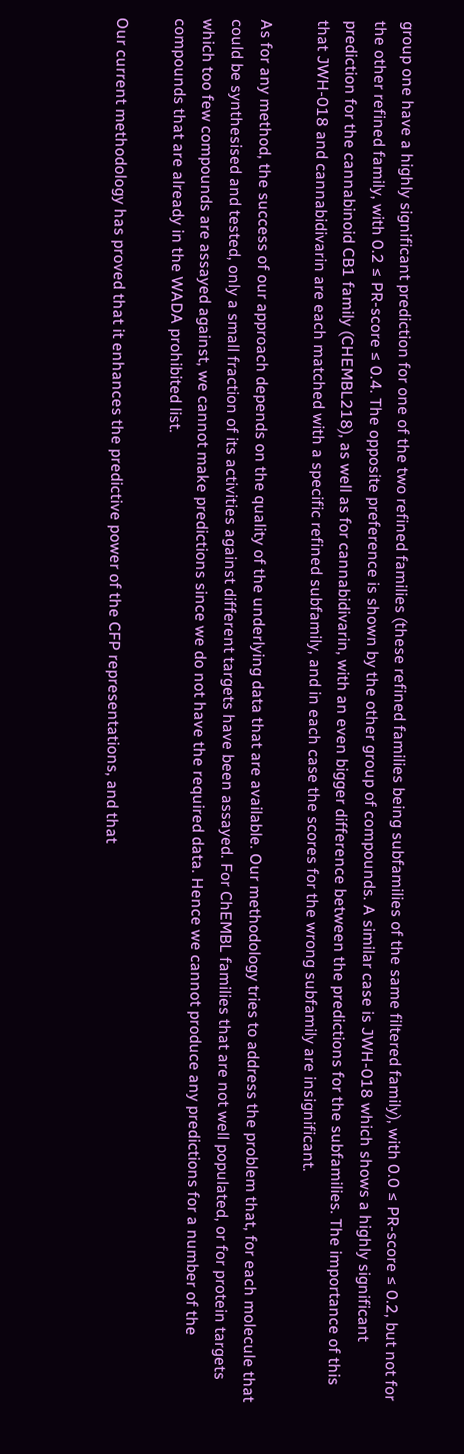group one have a highly significant prediction for one of the two refined families (these refined families being subfamilies of the same filtered family), with 0.0 ≤ PR-score ≤ 0.2, but not for the other refined family, with 0.2 ≤ PR-score ≤ 0.4. The opposite preference is shown by the other group of compounds. A similar case is JWH-018 which shows a highly significant prediction for the cannabinoid CB1 family (CHEMBL218), as well as for cannabidivarin, with an even bigger difference between the predictions for the subfamilies. The importance of this that JWH-018 and cannabidivarin are each matched with a specific refined subfamily, and in each case the scores for the wrong subfamily are insignificant.

As for any method, the success of our approach depends on the quality of the underlying data that are available. Our methodology tries to address the problem that, for each molecule that could be synthesised and tested, only a small fraction of its activities against different targets have been assayed. For ChEMBL families that are not well populated, or for protein targets which too few compounds are assayed against, we cannot make predictions since we do not have the required data. Hence we cannot produce any predictions for a number of the compounds that are already in the WADA prohibited list.

Our current methodology has proved that it enhances the predictive power of the CFP representations, and that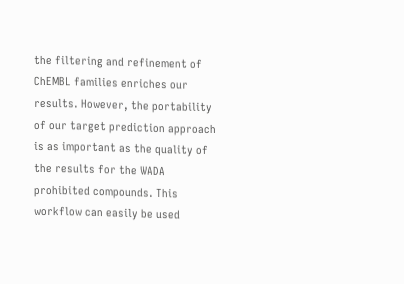the filtering and refinement of ChEMBL families enriches our results. However, the portability of our target prediction approach is as important as the quality of the results for the WADA prohibited compounds. This workflow can easily be used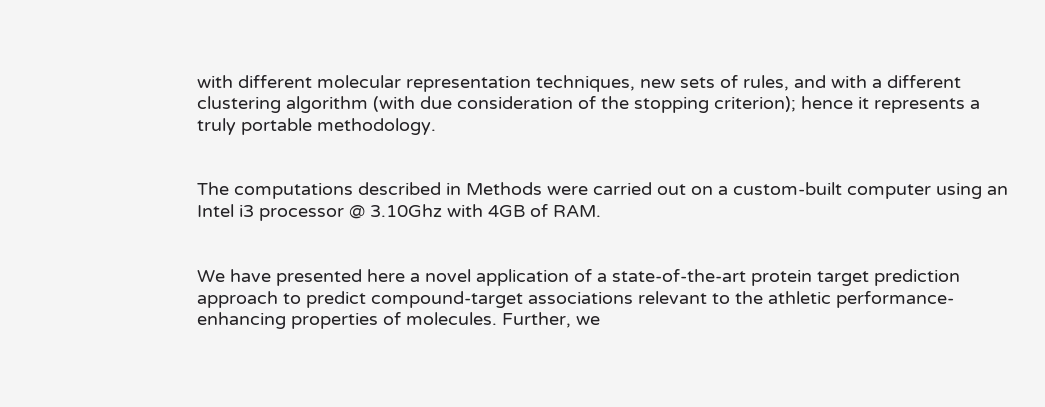with different molecular representation techniques, new sets of rules, and with a different clustering algorithm (with due consideration of the stopping criterion); hence it represents a truly portable methodology.


The computations described in Methods were carried out on a custom-built computer using an Intel i3 processor @ 3.10Ghz with 4GB of RAM.


We have presented here a novel application of a state-of-the-art protein target prediction approach to predict compound-target associations relevant to the athletic performance-enhancing properties of molecules. Further, we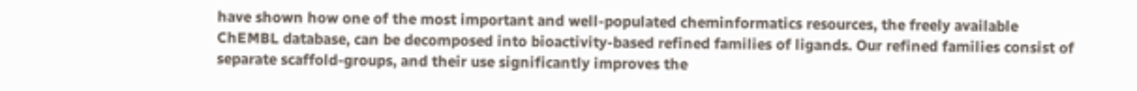have shown how one of the most important and well-populated cheminformatics resources, the freely available ChEMBL database, can be decomposed into bioactivity-based refined families of ligands. Our refined families consist of separate scaffold-groups, and their use significantly improves the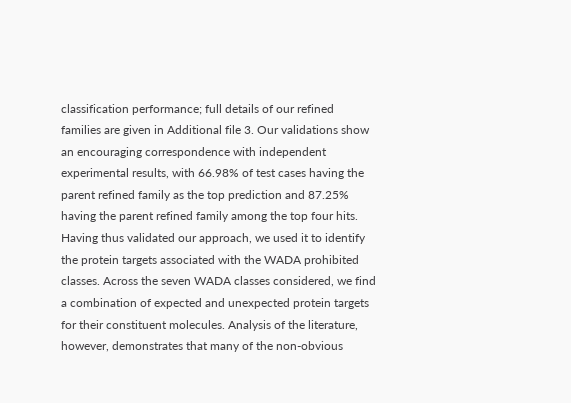classification performance; full details of our refined families are given in Additional file 3. Our validations show an encouraging correspondence with independent experimental results, with 66.98% of test cases having the parent refined family as the top prediction and 87.25% having the parent refined family among the top four hits. Having thus validated our approach, we used it to identify the protein targets associated with the WADA prohibited classes. Across the seven WADA classes considered, we find a combination of expected and unexpected protein targets for their constituent molecules. Analysis of the literature, however, demonstrates that many of the non-obvious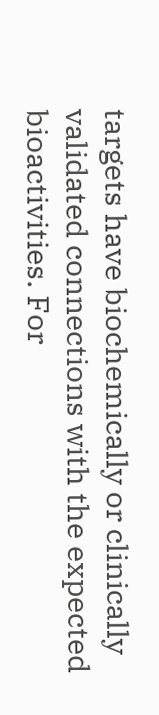targets have biochemically or clinically validated connections with the expected bioactivities. For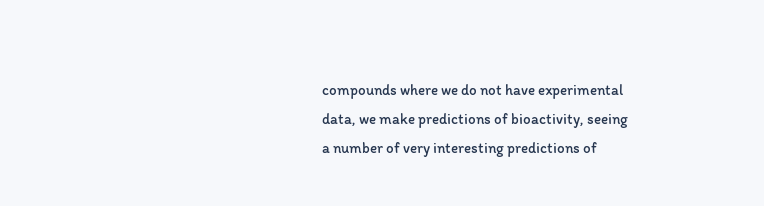compounds where we do not have experimental data, we make predictions of bioactivity, seeing a number of very interesting predictions of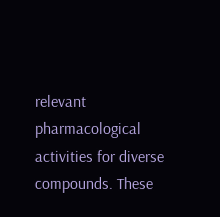relevant pharmacological activities for diverse compounds. These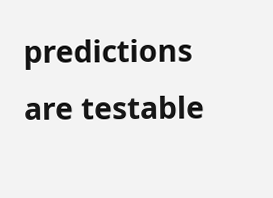predictions are testable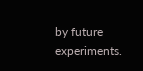by future experiments.